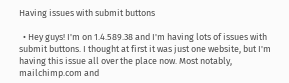Having issues with submit buttons

  • Hey guys! I'm on 1.4.589.38 and I'm having lots of issues with submit buttons. I thought at first it was just one website, but I'm having this issue all over the place now. Most notably, mailchimp.com and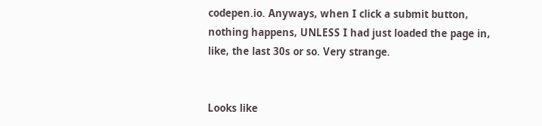codepen.io. Anyways, when I click a submit button, nothing happens, UNLESS I had just loaded the page in, like, the last 30s or so. Very strange.


Looks like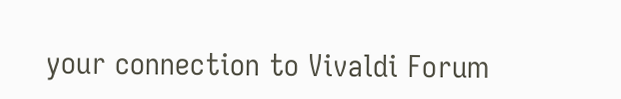your connection to Vivaldi Forum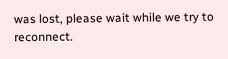was lost, please wait while we try to reconnect.